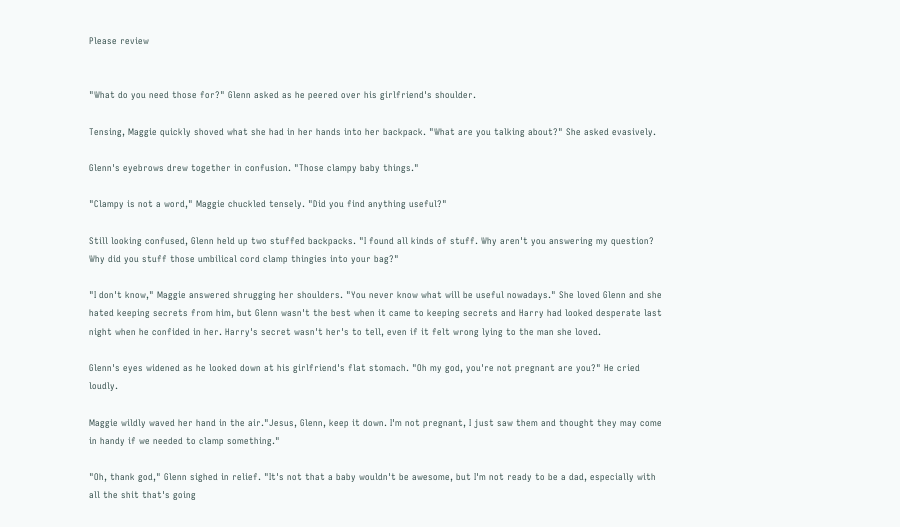Please review


"What do you need those for?" Glenn asked as he peered over his girlfriend's shoulder.

Tensing, Maggie quickly shoved what she had in her hands into her backpack. "What are you talking about?" She asked evasively.

Glenn's eyebrows drew together in confusion. "Those clampy baby things."

"Clampy is not a word," Maggie chuckled tensely. "Did you find anything useful?"

Still looking confused, Glenn held up two stuffed backpacks. "I found all kinds of stuff. Why aren't you answering my question? Why did you stuff those umbilical cord clamp thingies into your bag?"

"I don't know," Maggie answered shrugging her shoulders. "You never know what will be useful nowadays." She loved Glenn and she hated keeping secrets from him, but Glenn wasn't the best when it came to keeping secrets and Harry had looked desperate last night when he confided in her. Harry's secret wasn't her's to tell, even if it felt wrong lying to the man she loved.

Glenn's eyes widened as he looked down at his girlfriend's flat stomach. "Oh my god, you're not pregnant are you?" He cried loudly.

Maggie wildly waved her hand in the air."Jesus, Glenn, keep it down. I'm not pregnant, I just saw them and thought they may come in handy if we needed to clamp something."

"Oh, thank god," Glenn sighed in relief. "It's not that a baby wouldn't be awesome, but I'm not ready to be a dad, especially with all the shit that's going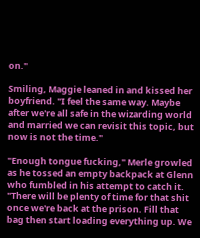on."

Smiling, Maggie leaned in and kissed her boyfriend. "I feel the same way. Maybe after we're all safe in the wizarding world and married we can revisit this topic, but now is not the time."

"Enough tongue fucking," Merle growled as he tossed an empty backpack at Glenn who fumbled in his attempt to catch it. "There will be plenty of time for that shit once we're back at the prison. Fill that bag then start loading everything up. We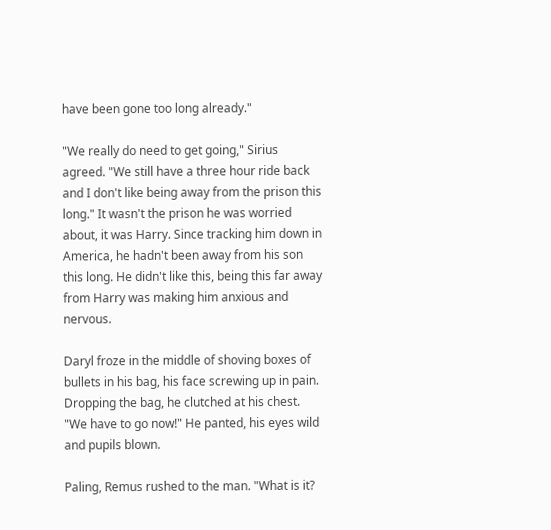have been gone too long already."

"We really do need to get going," Sirius agreed. "We still have a three hour ride back and I don't like being away from the prison this long." It wasn't the prison he was worried about, it was Harry. Since tracking him down in America, he hadn't been away from his son this long. He didn't like this, being this far away from Harry was making him anxious and nervous.

Daryl froze in the middle of shoving boxes of bullets in his bag, his face screwing up in pain. Dropping the bag, he clutched at his chest. "We have to go now!" He panted, his eyes wild and pupils blown.

Paling, Remus rushed to the man. "What is it?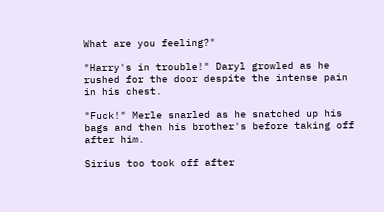What are you feeling?"

"Harry's in trouble!" Daryl growled as he rushed for the door despite the intense pain in his chest.

"Fuck!" Merle snarled as he snatched up his bags and then his brother's before taking off after him.

Sirius too took off after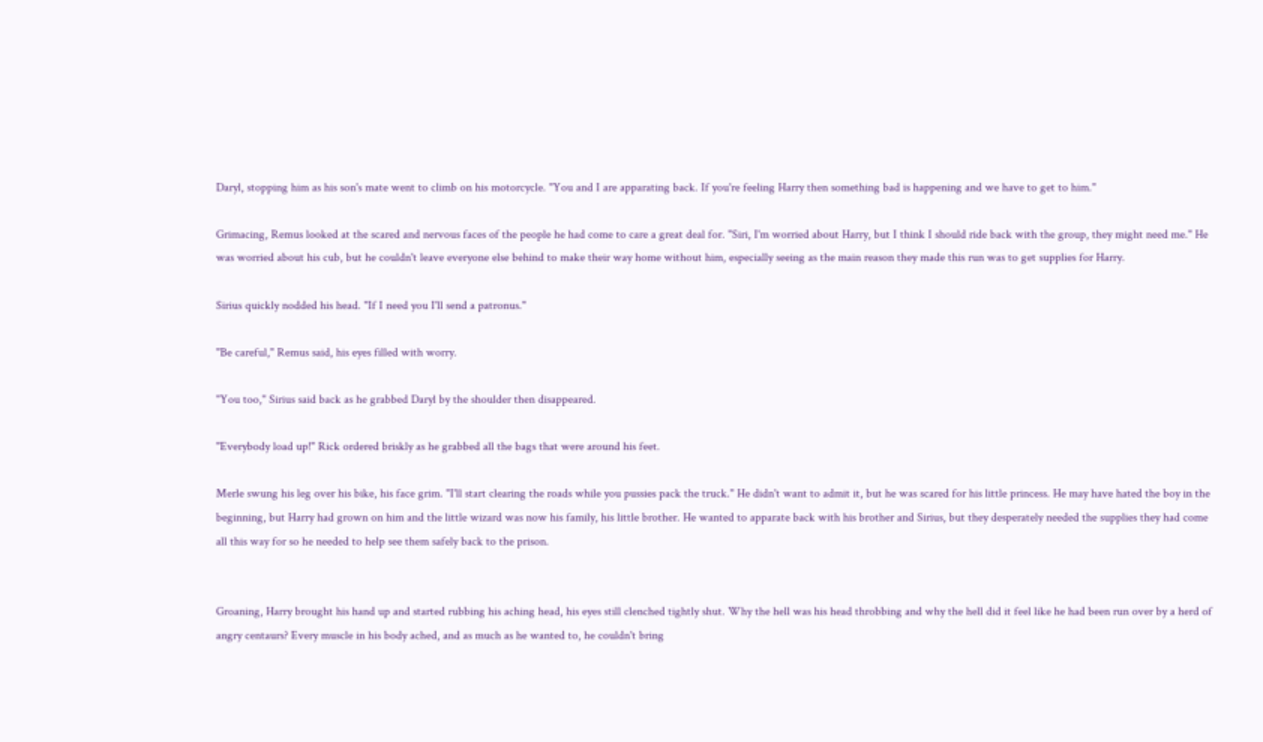Daryl, stopping him as his son's mate went to climb on his motorcycle. "You and I are apparating back. If you're feeling Harry then something bad is happening and we have to get to him."

Grimacing, Remus looked at the scared and nervous faces of the people he had come to care a great deal for. "Siri, I'm worried about Harry, but I think I should ride back with the group, they might need me." He was worried about his cub, but he couldn't leave everyone else behind to make their way home without him, especially seeing as the main reason they made this run was to get supplies for Harry.

Sirius quickly nodded his head. "If I need you I'll send a patronus."

"Be careful," Remus said, his eyes filled with worry.

"You too," Sirius said back as he grabbed Daryl by the shoulder then disappeared.

"Everybody load up!" Rick ordered briskly as he grabbed all the bags that were around his feet.

Merle swung his leg over his bike, his face grim. "I'll start clearing the roads while you pussies pack the truck." He didn't want to admit it, but he was scared for his little princess. He may have hated the boy in the beginning, but Harry had grown on him and the little wizard was now his family, his little brother. He wanted to apparate back with his brother and Sirius, but they desperately needed the supplies they had come all this way for so he needed to help see them safely back to the prison.


Groaning, Harry brought his hand up and started rubbing his aching head, his eyes still clenched tightly shut. Why the hell was his head throbbing and why the hell did it feel like he had been run over by a herd of angry centaurs? Every muscle in his body ached, and as much as he wanted to, he couldn't bring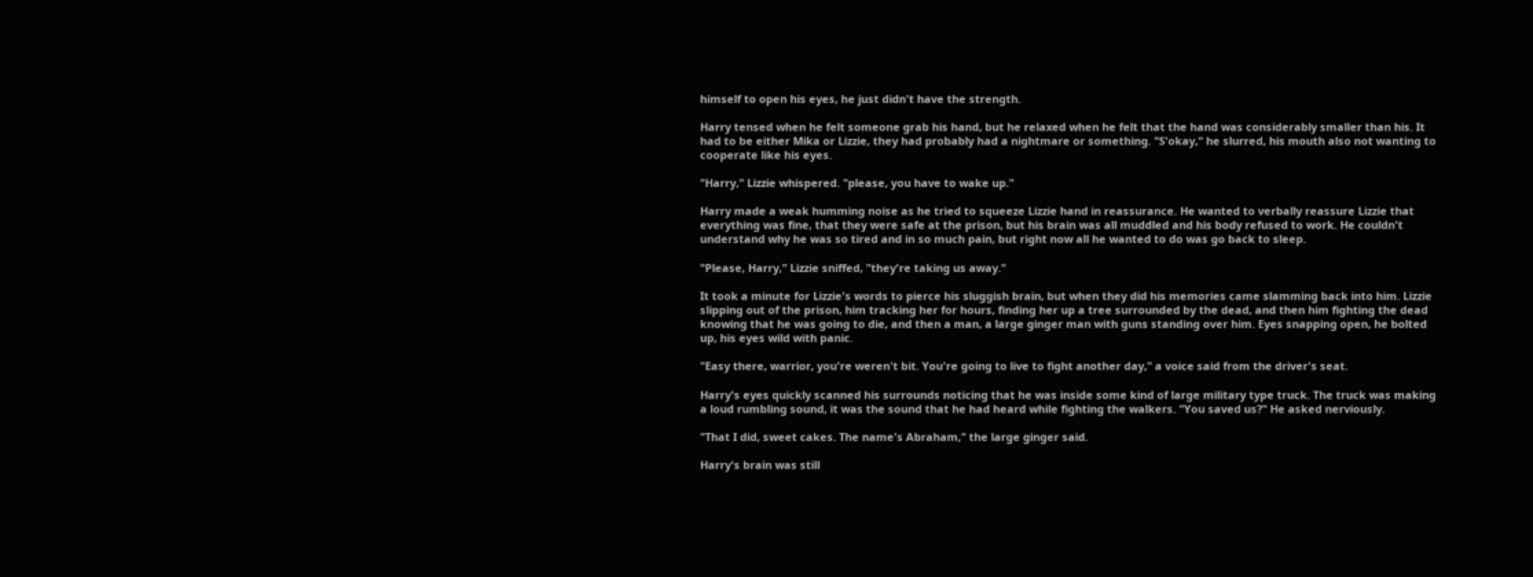himself to open his eyes, he just didn't have the strength.

Harry tensed when he felt someone grab his hand, but he relaxed when he felt that the hand was considerably smaller than his. It had to be either Mika or Lizzie, they had probably had a nightmare or something. "S'okay," he slurred, his mouth also not wanting to cooperate like his eyes.

"Harry," Lizzie whispered. "please, you have to wake up."

Harry made a weak humming noise as he tried to squeeze Lizzie hand in reassurance. He wanted to verbally reassure Lizzie that everything was fine, that they were safe at the prison, but his brain was all muddled and his body refused to work. He couldn't understand why he was so tired and in so much pain, but right now all he wanted to do was go back to sleep.

"Please, Harry," Lizzie sniffed, "they're taking us away."

It took a minute for Lizzie's words to pierce his sluggish brain, but when they did his memories came slamming back into him. Lizzie slipping out of the prison, him tracking her for hours, finding her up a tree surrounded by the dead, and then him fighting the dead knowing that he was going to die, and then a man, a large ginger man with guns standing over him. Eyes snapping open, he bolted up, his eyes wild with panic.

"Easy there, warrior, you're weren't bit. You're going to live to fight another day," a voice said from the driver's seat.

Harry's eyes quickly scanned his surrounds noticing that he was inside some kind of large military type truck. The truck was making a loud rumbling sound, it was the sound that he had heard while fighting the walkers. "You saved us?" He asked nerviously.

"That I did, sweet cakes. The name's Abraham," the large ginger said.

Harry's brain was still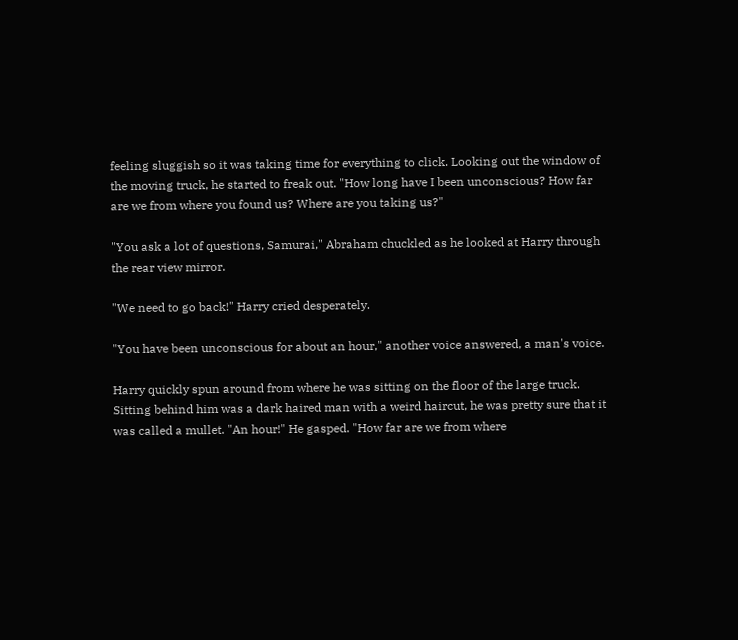feeling sluggish so it was taking time for everything to click. Looking out the window of the moving truck, he started to freak out. "How long have I been unconscious? How far are we from where you found us? Where are you taking us?"

"You ask a lot of questions, Samurai," Abraham chuckled as he looked at Harry through the rear view mirror.

"We need to go back!" Harry cried desperately.

"You have been unconscious for about an hour," another voice answered, a man's voice.

Harry quickly spun around from where he was sitting on the floor of the large truck. Sitting behind him was a dark haired man with a weird haircut, he was pretty sure that it was called a mullet. "An hour!" He gasped. "How far are we from where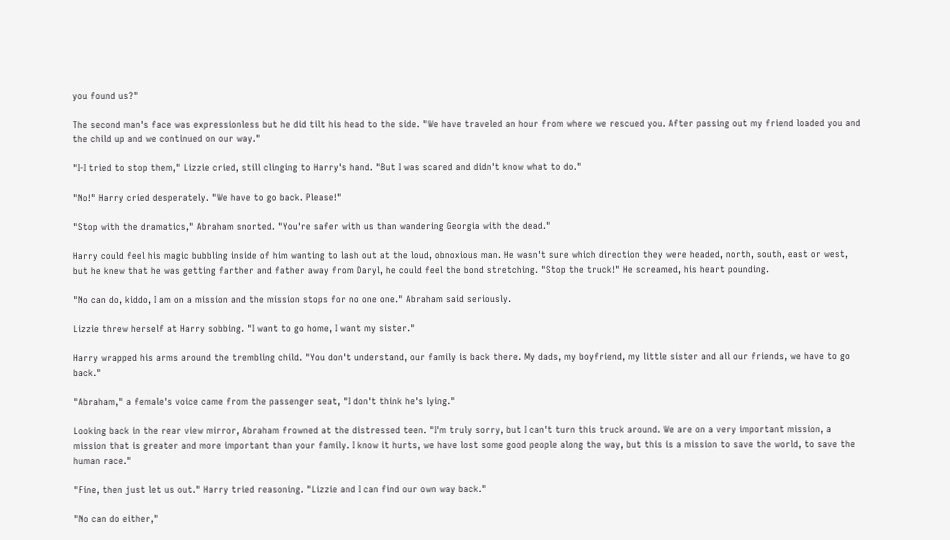you found us?"

The second man's face was expressionless but he did tilt his head to the side. "We have traveled an hour from where we rescued you. After passing out my friend loaded you and the child up and we continued on our way."

"I-I tried to stop them," Lizzie cried, still clinging to Harry's hand. "But I was scared and didn't know what to do."

"No!" Harry cried desperately. "We have to go back. Please!"

"Stop with the dramatics," Abraham snorted. "You're safer with us than wandering Georgia with the dead."

Harry could feel his magic bubbling inside of him wanting to lash out at the loud, obnoxious man. He wasn't sure which direction they were headed, north, south, east or west, but he knew that he was getting farther and father away from Daryl, he could feel the bond stretching. "Stop the truck!" He screamed, his heart pounding.

"No can do, kiddo, I am on a mission and the mission stops for no one one." Abraham said seriously.

Lizzie threw herself at Harry sobbing. "I want to go home, I want my sister."

Harry wrapped his arms around the trembling child. "You don't understand, our family is back there. My dads, my boyfriend, my little sister and all our friends, we have to go back."

"Abraham," a female's voice came from the passenger seat, "I don't think he's lying."

Looking back in the rear view mirror, Abraham frowned at the distressed teen. "I'm truly sorry, but I can't turn this truck around. We are on a very important mission, a mission that is greater and more important than your family. I know it hurts, we have lost some good people along the way, but this is a mission to save the world, to save the human race."

"Fine, then just let us out." Harry tried reasoning. "Lizzie and I can find our own way back."

"No can do either,"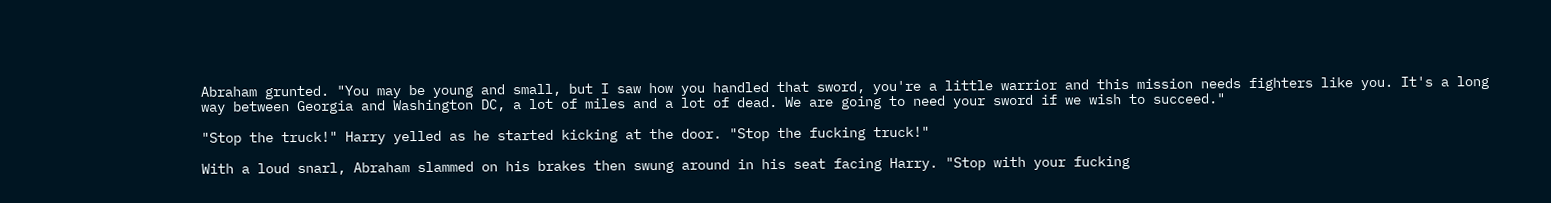Abraham grunted. "You may be young and small, but I saw how you handled that sword, you're a little warrior and this mission needs fighters like you. It's a long way between Georgia and Washington DC, a lot of miles and a lot of dead. We are going to need your sword if we wish to succeed."

"Stop the truck!" Harry yelled as he started kicking at the door. "Stop the fucking truck!"

With a loud snarl, Abraham slammed on his brakes then swung around in his seat facing Harry. "Stop with your fucking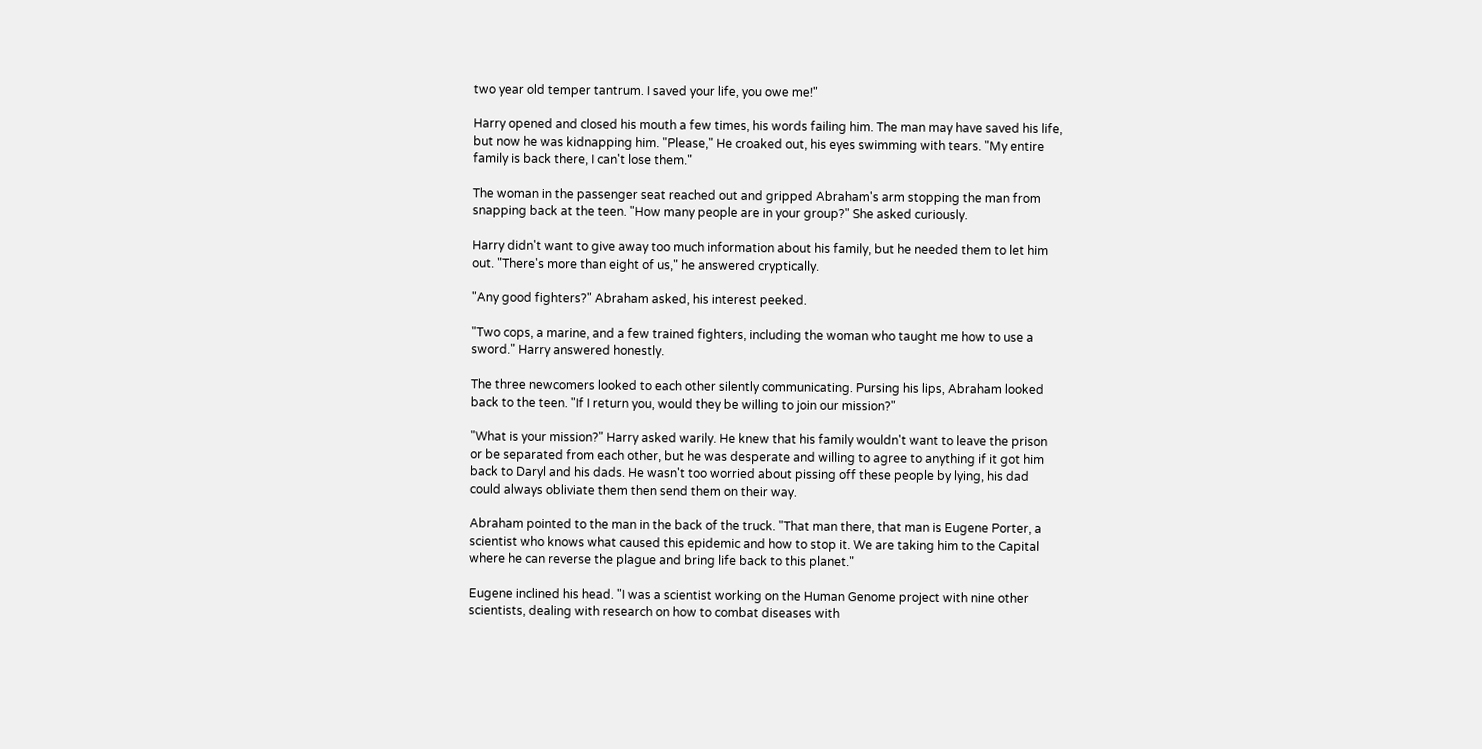two year old temper tantrum. I saved your life, you owe me!"

Harry opened and closed his mouth a few times, his words failing him. The man may have saved his life, but now he was kidnapping him. "Please," He croaked out, his eyes swimming with tears. "My entire family is back there, I can't lose them."

The woman in the passenger seat reached out and gripped Abraham's arm stopping the man from snapping back at the teen. "How many people are in your group?" She asked curiously.

Harry didn't want to give away too much information about his family, but he needed them to let him out. "There's more than eight of us," he answered cryptically.

"Any good fighters?" Abraham asked, his interest peeked.

"Two cops, a marine, and a few trained fighters, including the woman who taught me how to use a sword." Harry answered honestly.

The three newcomers looked to each other silently communicating. Pursing his lips, Abraham looked back to the teen. "If I return you, would they be willing to join our mission?"

"What is your mission?" Harry asked warily. He knew that his family wouldn't want to leave the prison or be separated from each other, but he was desperate and willing to agree to anything if it got him back to Daryl and his dads. He wasn't too worried about pissing off these people by lying, his dad could always obliviate them then send them on their way.

Abraham pointed to the man in the back of the truck. "That man there, that man is Eugene Porter, a scientist who knows what caused this epidemic and how to stop it. We are taking him to the Capital where he can reverse the plague and bring life back to this planet."

Eugene inclined his head. "I was a scientist working on the Human Genome project with nine other scientists, dealing with research on how to combat diseases with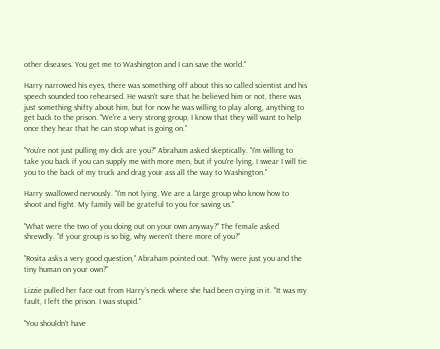other diseases. You get me to Washington and I can save the world."

Harry narrowed his eyes, there was something off about this so called scientist and his speech sounded too rehearsed. He wasn't sure that he believed him or not, there was just something shifty about him, but for now he was willing to play along, anything to get back to the prison. "We're a very strong group, I know that they will want to help once they hear that he can stop what is going on."

"You're not just pulling my dick are you?" Abraham asked skeptically. "I'm willing to take you back if you can supply me with more men, but if you're lying, I swear I will tie you to the back of my truck and drag your ass all the way to Washington."

Harry swallowed nervously. "I'm not lying. We are a large group who know how to shoot and fight. My family will be grateful to you for saving us."

"What were the two of you doing out on your own anyway?" The female asked shrewdly. "If your group is so big, why weren't there more of you?"

"Rosita asks a very good question," Abraham pointed out. "Why were just you and the tiny human on your own?"

Lizzie pulled her face out from Harry's neck where she had been crying in it. "It was my fault, I left the prison. I was stupid."

"You shouldn't have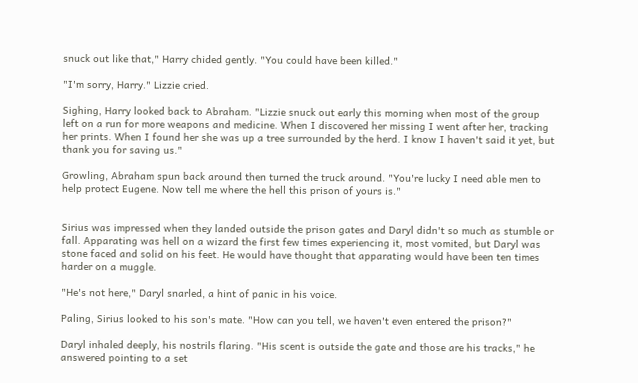snuck out like that," Harry chided gently. "You could have been killed."

"I'm sorry, Harry." Lizzie cried.

Sighing, Harry looked back to Abraham. "Lizzie snuck out early this morning when most of the group left on a run for more weapons and medicine. When I discovered her missing I went after her, tracking her prints. When I found her she was up a tree surrounded by the herd. I know I haven't said it yet, but thank you for saving us."

Growling, Abraham spun back around then turned the truck around. "You're lucky I need able men to help protect Eugene. Now tell me where the hell this prison of yours is."


Sirius was impressed when they landed outside the prison gates and Daryl didn't so much as stumble or fall. Apparating was hell on a wizard the first few times experiencing it, most vomited, but Daryl was stone faced and solid on his feet. He would have thought that apparating would have been ten times harder on a muggle.

"He's not here," Daryl snarled, a hint of panic in his voice.

Paling, Sirius looked to his son's mate. "How can you tell, we haven't even entered the prison?"

Daryl inhaled deeply, his nostrils flaring. "His scent is outside the gate and those are his tracks," he answered pointing to a set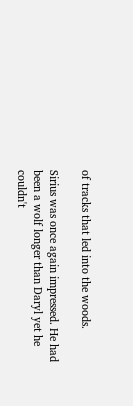of tracks that led into the woods.

Sirius was once again impressed. He had been a wolf longer than Daryl yet he couldn't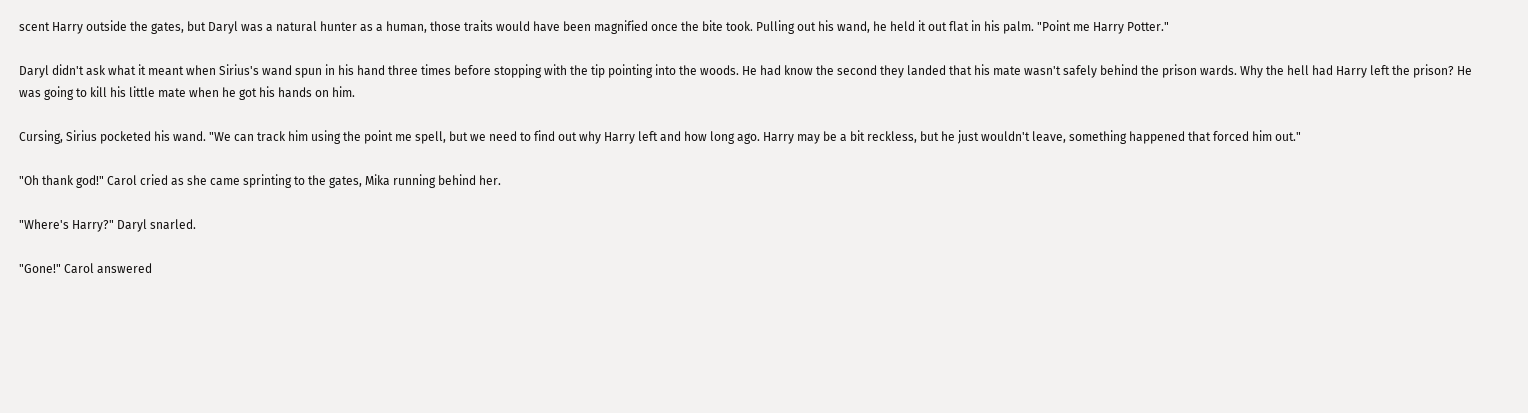scent Harry outside the gates, but Daryl was a natural hunter as a human, those traits would have been magnified once the bite took. Pulling out his wand, he held it out flat in his palm. "Point me Harry Potter."

Daryl didn't ask what it meant when Sirius's wand spun in his hand three times before stopping with the tip pointing into the woods. He had know the second they landed that his mate wasn't safely behind the prison wards. Why the hell had Harry left the prison? He was going to kill his little mate when he got his hands on him.

Cursing, Sirius pocketed his wand. "We can track him using the point me spell, but we need to find out why Harry left and how long ago. Harry may be a bit reckless, but he just wouldn't leave, something happened that forced him out."

"Oh thank god!" Carol cried as she came sprinting to the gates, Mika running behind her.

"Where's Harry?" Daryl snarled.

"Gone!" Carol answered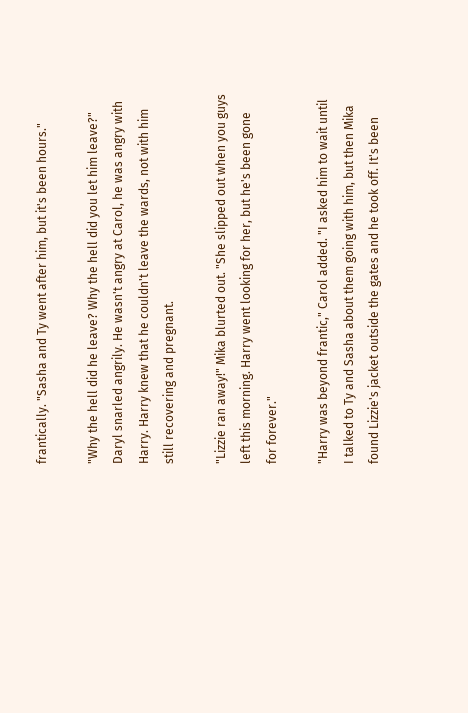frantically. "Sasha and Ty went after him, but it's been hours."

"Why the hell did he leave? Why the hell did you let him leave?" Daryl snarled angrily. He wasn't angry at Carol, he was angry with Harry. Harry knew that he couldn't leave the wards, not with him still recovering and pregnant.

"Lizzie ran away!" Mika blurted out. "She slipped out when you guys left this morning. Harry went looking for her, but he's been gone for forever."

"Harry was beyond frantic," Carol added. "I asked him to wait until I talked to Ty and Sasha about them going with him, but then Mika found Lizzie's jacket outside the gates and he took off. It's been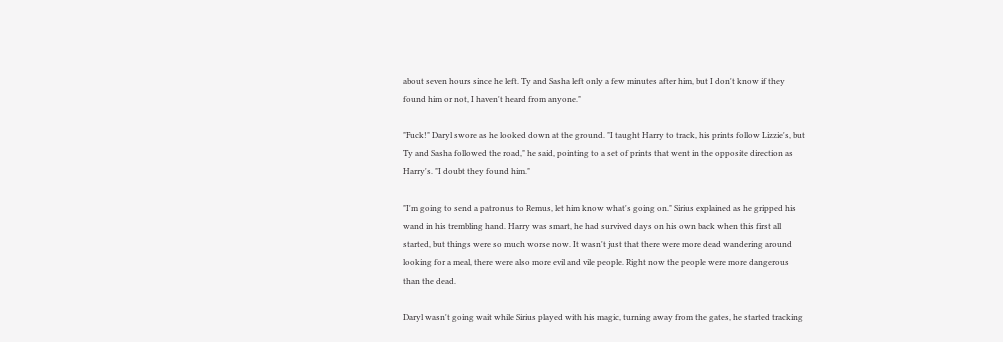about seven hours since he left. Ty and Sasha left only a few minutes after him, but I don't know if they found him or not, I haven't heard from anyone."

"Fuck!" Daryl swore as he looked down at the ground. "I taught Harry to track, his prints follow Lizzie's, but Ty and Sasha followed the road," he said, pointing to a set of prints that went in the opposite direction as Harry's. "I doubt they found him."

"I'm going to send a patronus to Remus, let him know what's going on." Sirius explained as he gripped his wand in his trembling hand. Harry was smart, he had survived days on his own back when this first all started, but things were so much worse now. It wasn't just that there were more dead wandering around looking for a meal, there were also more evil and vile people. Right now the people were more dangerous than the dead.

Daryl wasn't going wait while Sirius played with his magic, turning away from the gates, he started tracking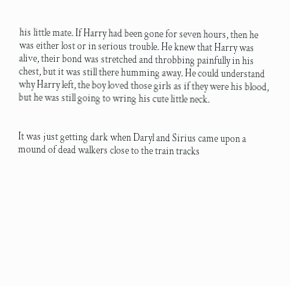his little mate. If Harry had been gone for seven hours, then he was either lost or in serious trouble. He knew that Harry was alive, their bond was stretched and throbbing painfully in his chest, but it was still there humming away. He could understand why Harry left, the boy loved those girls as if they were his blood, but he was still going to wring his cute little neck.


It was just getting dark when Daryl and Sirius came upon a mound of dead walkers close to the train tracks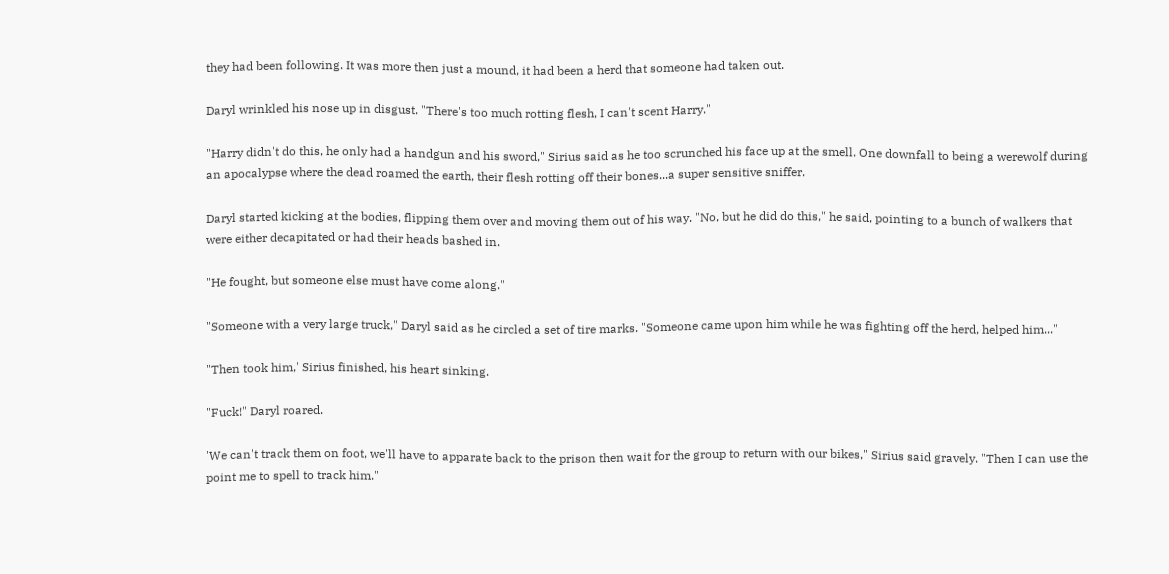they had been following. It was more then just a mound, it had been a herd that someone had taken out.

Daryl wrinkled his nose up in disgust. "There's too much rotting flesh, I can't scent Harry."

"Harry didn't do this, he only had a handgun and his sword," Sirius said as he too scrunched his face up at the smell. One downfall to being a werewolf during an apocalypse where the dead roamed the earth, their flesh rotting off their bones...a super sensitive sniffer.

Daryl started kicking at the bodies, flipping them over and moving them out of his way. "No, but he did do this," he said, pointing to a bunch of walkers that were either decapitated or had their heads bashed in.

"He fought, but someone else must have come along."

"Someone with a very large truck," Daryl said as he circled a set of tire marks. "Someone came upon him while he was fighting off the herd, helped him..."

"Then took him,' Sirius finished, his heart sinking.

"Fuck!" Daryl roared.

'We can't track them on foot, we'll have to apparate back to the prison then wait for the group to return with our bikes," Sirius said gravely. "Then I can use the point me to spell to track him."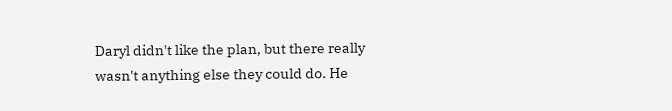Daryl didn't like the plan, but there really wasn't anything else they could do. He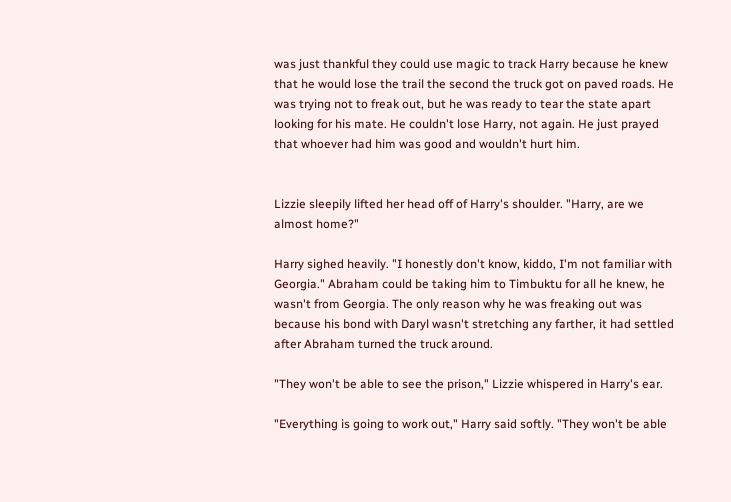was just thankful they could use magic to track Harry because he knew that he would lose the trail the second the truck got on paved roads. He was trying not to freak out, but he was ready to tear the state apart looking for his mate. He couldn't lose Harry, not again. He just prayed that whoever had him was good and wouldn't hurt him.


Lizzie sleepily lifted her head off of Harry's shoulder. "Harry, are we almost home?"

Harry sighed heavily. "I honestly don't know, kiddo, I'm not familiar with Georgia." Abraham could be taking him to Timbuktu for all he knew, he wasn't from Georgia. The only reason why he was freaking out was because his bond with Daryl wasn't stretching any farther, it had settled after Abraham turned the truck around.

"They won't be able to see the prison," Lizzie whispered in Harry's ear.

"Everything is going to work out," Harry said softly. "They won't be able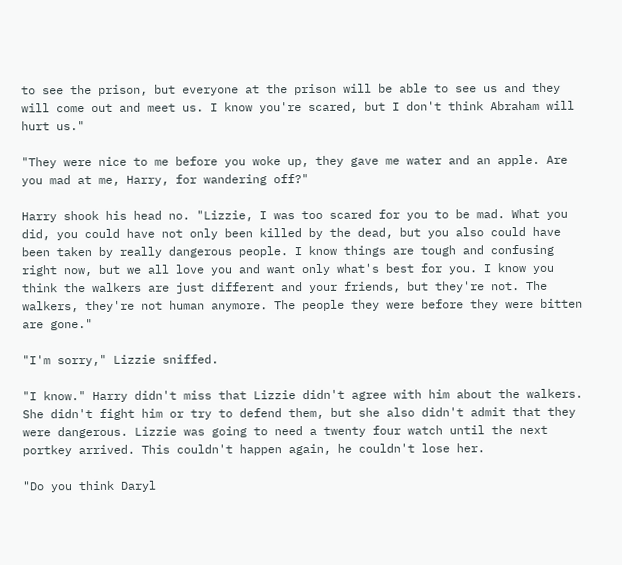to see the prison, but everyone at the prison will be able to see us and they will come out and meet us. I know you're scared, but I don't think Abraham will hurt us."

"They were nice to me before you woke up, they gave me water and an apple. Are you mad at me, Harry, for wandering off?"

Harry shook his head no. "Lizzie, I was too scared for you to be mad. What you did, you could have not only been killed by the dead, but you also could have been taken by really dangerous people. I know things are tough and confusing right now, but we all love you and want only what's best for you. I know you think the walkers are just different and your friends, but they're not. The walkers, they're not human anymore. The people they were before they were bitten are gone."

"I'm sorry," Lizzie sniffed.

"I know." Harry didn't miss that Lizzie didn't agree with him about the walkers. She didn't fight him or try to defend them, but she also didn't admit that they were dangerous. Lizzie was going to need a twenty four watch until the next portkey arrived. This couldn't happen again, he couldn't lose her.

"Do you think Daryl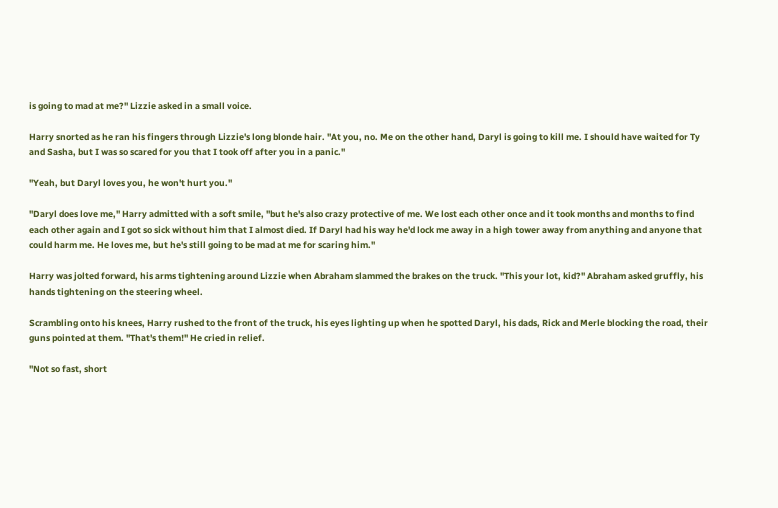is going to mad at me?" Lizzie asked in a small voice.

Harry snorted as he ran his fingers through Lizzie's long blonde hair. "At you, no. Me on the other hand, Daryl is going to kill me. I should have waited for Ty and Sasha, but I was so scared for you that I took off after you in a panic."

"Yeah, but Daryl loves you, he won't hurt you."

"Daryl does love me," Harry admitted with a soft smile, "but he's also crazy protective of me. We lost each other once and it took months and months to find each other again and I got so sick without him that I almost died. If Daryl had his way he'd lock me away in a high tower away from anything and anyone that could harm me. He loves me, but he's still going to be mad at me for scaring him."

Harry was jolted forward, his arms tightening around Lizzie when Abraham slammed the brakes on the truck. "This your lot, kid?" Abraham asked gruffly, his hands tightening on the steering wheel.

Scrambling onto his knees, Harry rushed to the front of the truck, his eyes lighting up when he spotted Daryl, his dads, Rick and Merle blocking the road, their guns pointed at them. "That's them!" He cried in relief.

"Not so fast, short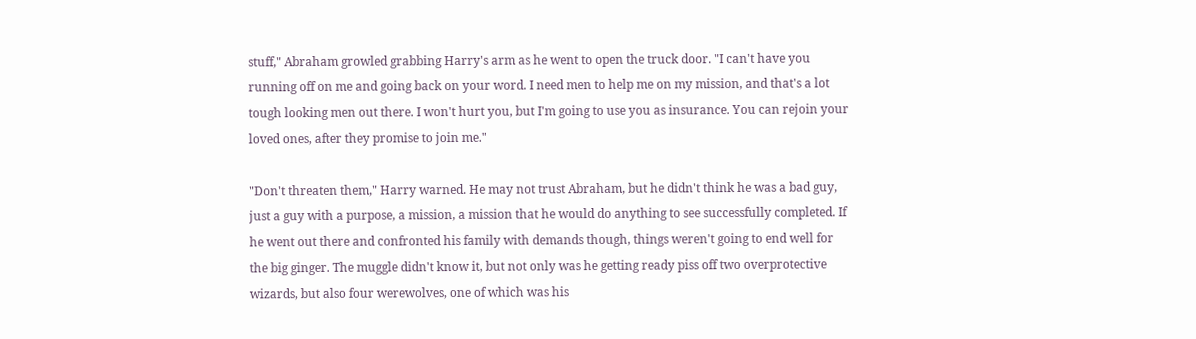stuff," Abraham growled grabbing Harry's arm as he went to open the truck door. "I can't have you running off on me and going back on your word. I need men to help me on my mission, and that's a lot tough looking men out there. I won't hurt you, but I'm going to use you as insurance. You can rejoin your loved ones, after they promise to join me."

"Don't threaten them," Harry warned. He may not trust Abraham, but he didn't think he was a bad guy, just a guy with a purpose, a mission, a mission that he would do anything to see successfully completed. If he went out there and confronted his family with demands though, things weren't going to end well for the big ginger. The muggle didn't know it, but not only was he getting ready piss off two overprotective wizards, but also four werewolves, one of which was his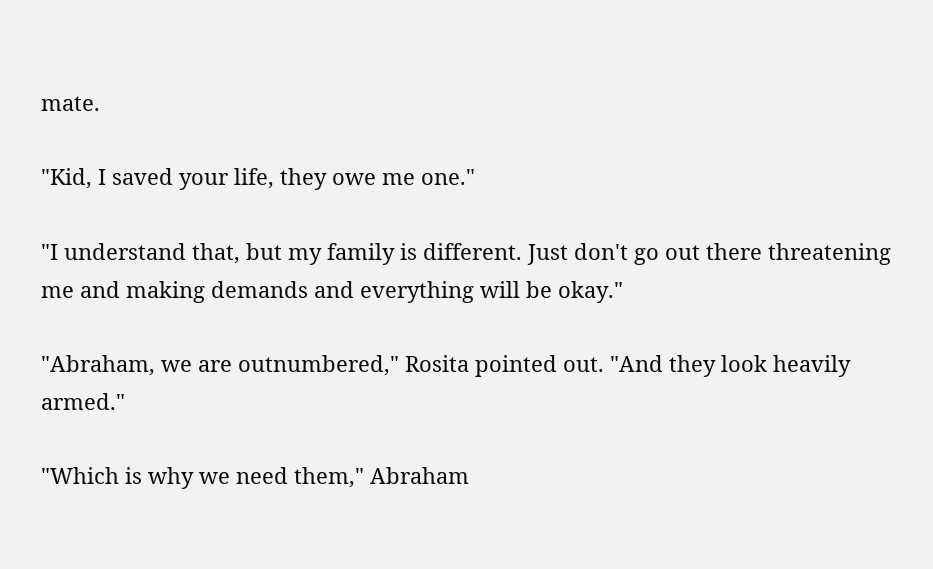mate.

"Kid, I saved your life, they owe me one."

"I understand that, but my family is different. Just don't go out there threatening me and making demands and everything will be okay."

"Abraham, we are outnumbered," Rosita pointed out. "And they look heavily armed."

"Which is why we need them," Abraham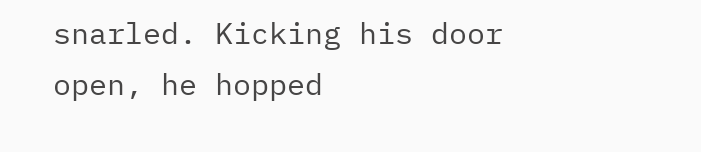snarled. Kicking his door open, he hopped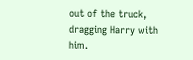out of the truck, dragging Harry with him.